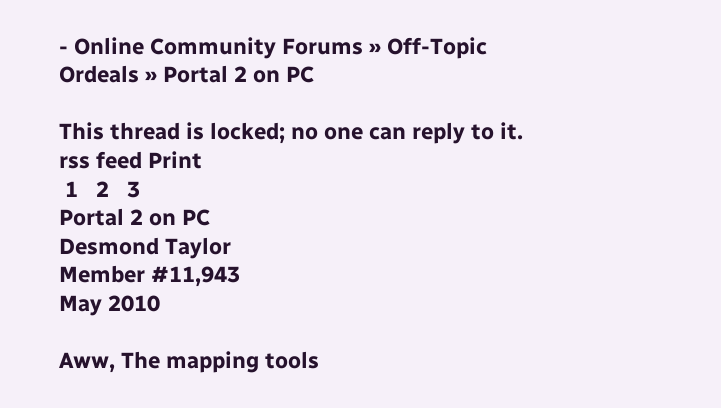- Online Community Forums » Off-Topic Ordeals » Portal 2 on PC

This thread is locked; no one can reply to it. rss feed Print
 1   2   3
Portal 2 on PC
Desmond Taylor
Member #11,943
May 2010

Aww, The mapping tools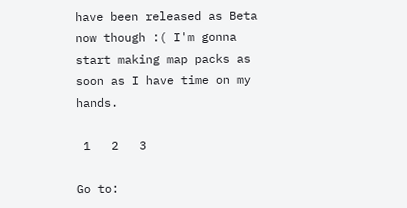have been released as Beta now though :( I'm gonna start making map packs as soon as I have time on my hands.

 1   2   3

Go to: